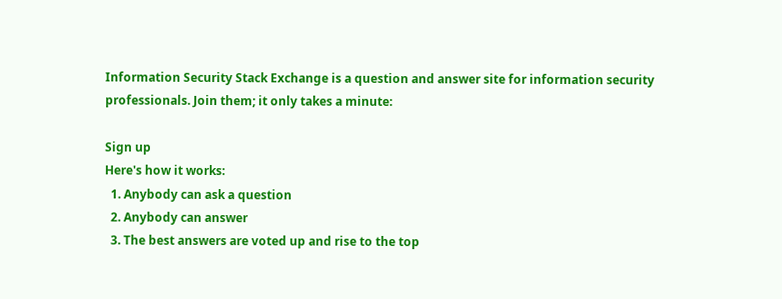Information Security Stack Exchange is a question and answer site for information security professionals. Join them; it only takes a minute:

Sign up
Here's how it works:
  1. Anybody can ask a question
  2. Anybody can answer
  3. The best answers are voted up and rise to the top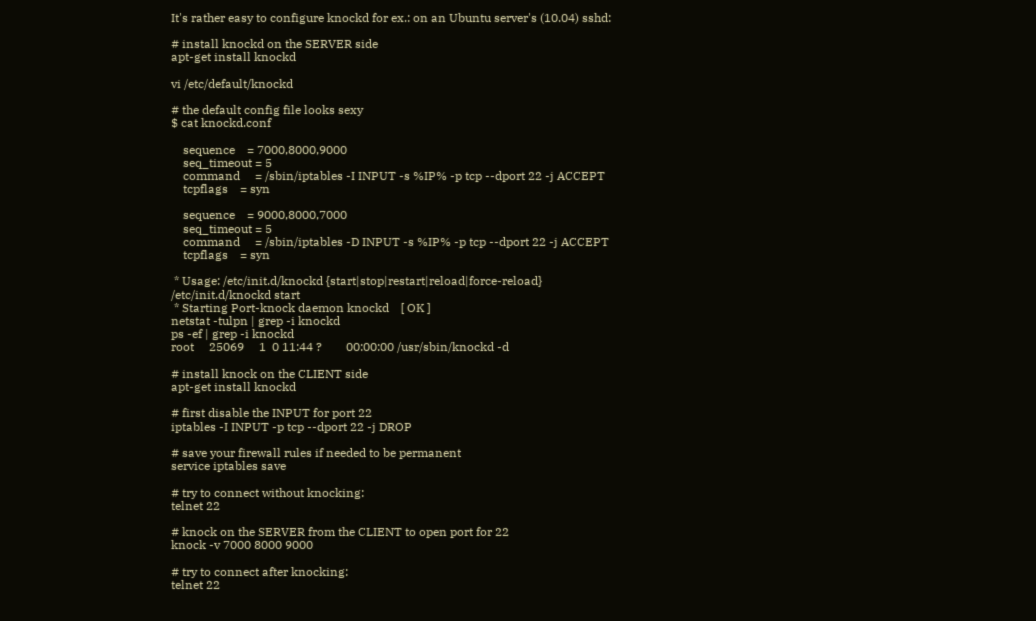It's rather easy to configure knockd for ex.: on an Ubuntu server's (10.04) sshd:

# install knockd on the SERVER side
apt-get install knockd

vi /etc/default/knockd

# the default config file looks sexy
$ cat knockd.conf

    sequence    = 7000,8000,9000
    seq_timeout = 5
    command     = /sbin/iptables -I INPUT -s %IP% -p tcp --dport 22 -j ACCEPT
    tcpflags    = syn

    sequence    = 9000,8000,7000
    seq_timeout = 5
    command     = /sbin/iptables -D INPUT -s %IP% -p tcp --dport 22 -j ACCEPT
    tcpflags    = syn

 * Usage: /etc/init.d/knockd {start|stop|restart|reload|force-reload}
/etc/init.d/knockd start
 * Starting Port-knock daemon knockd    [ OK ]
netstat -tulpn | grep -i knockd
ps -ef | grep -i knockd
root     25069     1  0 11:44 ?        00:00:00 /usr/sbin/knockd -d

# install knock on the CLIENT side
apt-get install knockd

# first disable the INPUT for port 22
iptables -I INPUT -p tcp --dport 22 -j DROP

# save your firewall rules if needed to be permanent
service iptables save

# try to connect without knocking:
telnet 22

# knock on the SERVER from the CLIENT to open port for 22
knock -v 7000 8000 9000

# try to connect after knocking:
telnet 22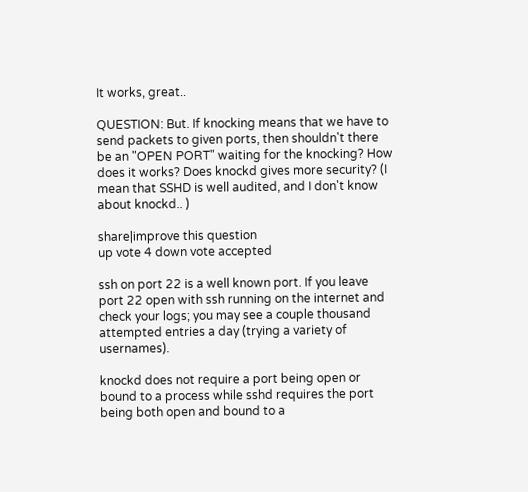It works, great..

QUESTION: But. If knocking means that we have to send packets to given ports, then shouldn't there be an "OPEN PORT" waiting for the knocking? How does it works? Does knockd gives more security? (I mean that SSHD is well audited, and I don't know about knockd.. )

share|improve this question
up vote 4 down vote accepted

ssh on port 22 is a well known port. If you leave port 22 open with ssh running on the internet and check your logs; you may see a couple thousand attempted entries a day (trying a variety of usernames).

knockd does not require a port being open or bound to a process while sshd requires the port being both open and bound to a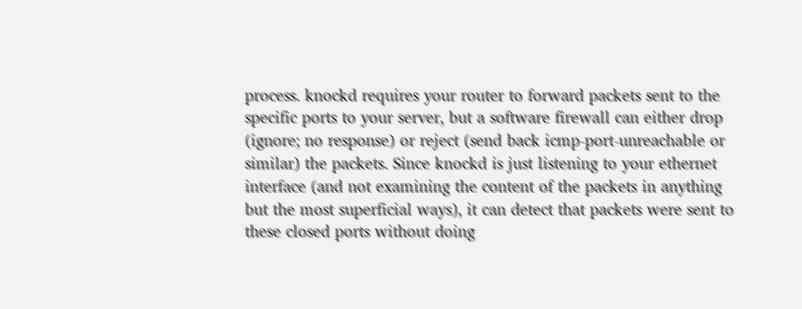process. knockd requires your router to forward packets sent to the specific ports to your server, but a software firewall can either drop (ignore; no response) or reject (send back icmp-port-unreachable or similar) the packets. Since knockd is just listening to your ethernet interface (and not examining the content of the packets in anything but the most superficial ways), it can detect that packets were sent to these closed ports without doing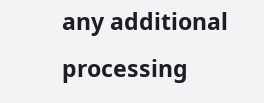any additional processing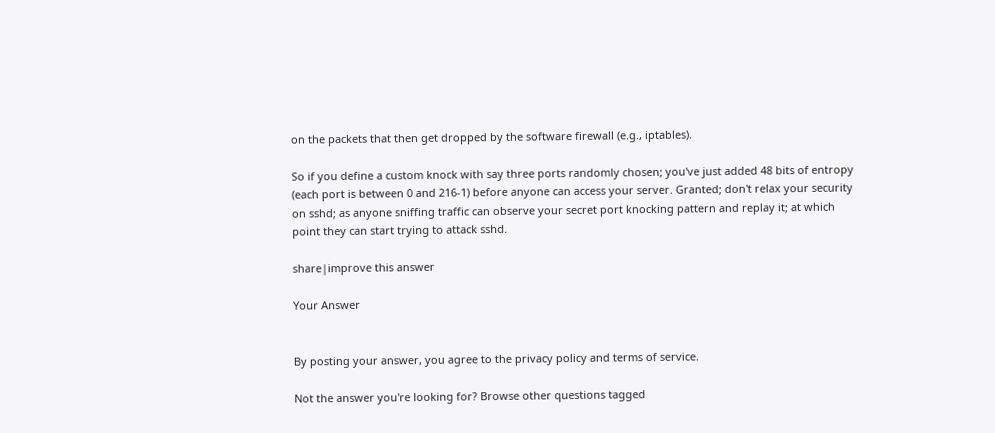on the packets that then get dropped by the software firewall (e.g., iptables).

So if you define a custom knock with say three ports randomly chosen; you've just added 48 bits of entropy (each port is between 0 and 216-1) before anyone can access your server. Granted; don't relax your security on sshd; as anyone sniffing traffic can observe your secret port knocking pattern and replay it; at which point they can start trying to attack sshd.

share|improve this answer

Your Answer


By posting your answer, you agree to the privacy policy and terms of service.

Not the answer you're looking for? Browse other questions tagged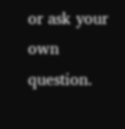or ask your own question.